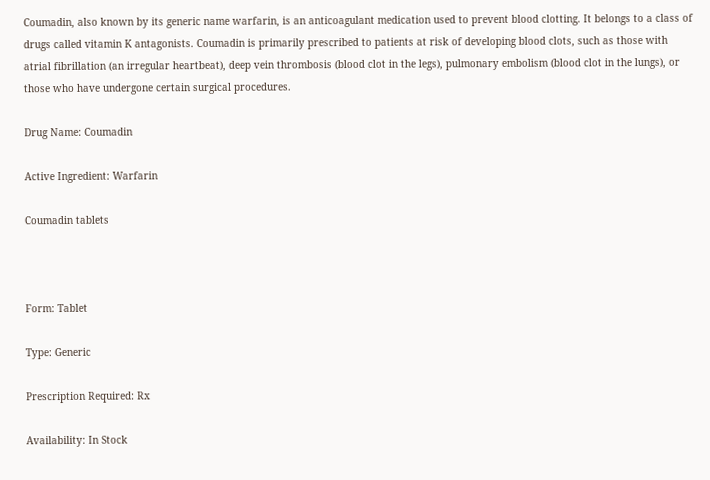Coumadin, also known by its generic name warfarin, is an anticoagulant medication used to prevent blood clotting. It belongs to a class of drugs called vitamin K antagonists. Coumadin is primarily prescribed to patients at risk of developing blood clots, such as those with atrial fibrillation (an irregular heartbeat), deep vein thrombosis (blood clot in the legs), pulmonary embolism (blood clot in the lungs), or those who have undergone certain surgical procedures.

Drug Name: Coumadin

Active Ingredient: Warfarin

Coumadin tablets



Form: Tablet

Type: Generic

Prescription Required: Rx

Availability: In Stock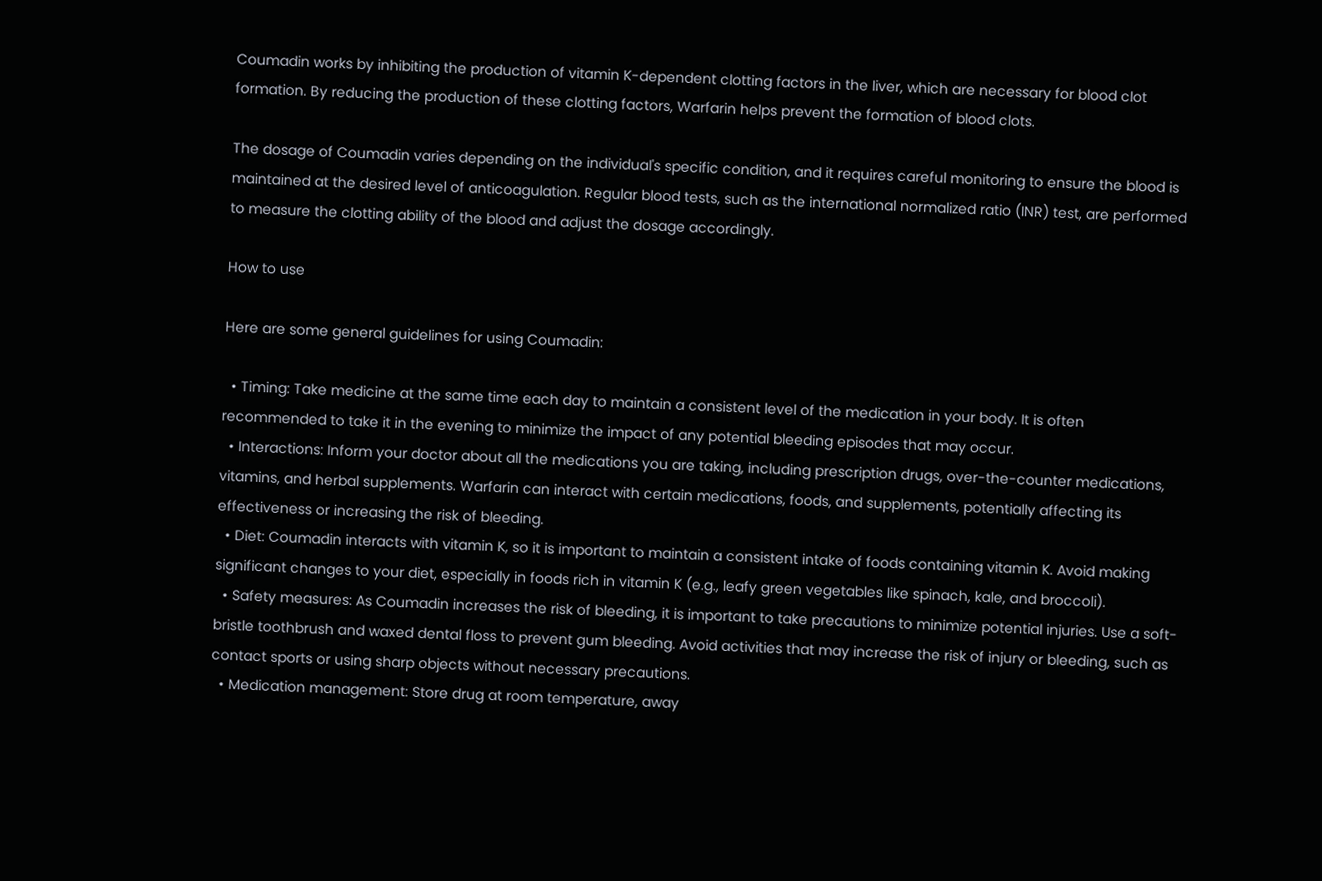Coumadin works by inhibiting the production of vitamin K-dependent clotting factors in the liver, which are necessary for blood clot formation. By reducing the production of these clotting factors, Warfarin helps prevent the formation of blood clots.

The dosage of Coumadin varies depending on the individual's specific condition, and it requires careful monitoring to ensure the blood is maintained at the desired level of anticoagulation. Regular blood tests, such as the international normalized ratio (INR) test, are performed to measure the clotting ability of the blood and adjust the dosage accordingly.

How to use

Here are some general guidelines for using Coumadin:

  • Timing: Take medicine at the same time each day to maintain a consistent level of the medication in your body. It is often recommended to take it in the evening to minimize the impact of any potential bleeding episodes that may occur.
  • Interactions: Inform your doctor about all the medications you are taking, including prescription drugs, over-the-counter medications, vitamins, and herbal supplements. Warfarin can interact with certain medications, foods, and supplements, potentially affecting its effectiveness or increasing the risk of bleeding.
  • Diet: Coumadin interacts with vitamin K, so it is important to maintain a consistent intake of foods containing vitamin K. Avoid making significant changes to your diet, especially in foods rich in vitamin K (e.g., leafy green vegetables like spinach, kale, and broccoli).
  • Safety measures: As Coumadin increases the risk of bleeding, it is important to take precautions to minimize potential injuries. Use a soft-bristle toothbrush and waxed dental floss to prevent gum bleeding. Avoid activities that may increase the risk of injury or bleeding, such as contact sports or using sharp objects without necessary precautions.
  • Medication management: Store drug at room temperature, away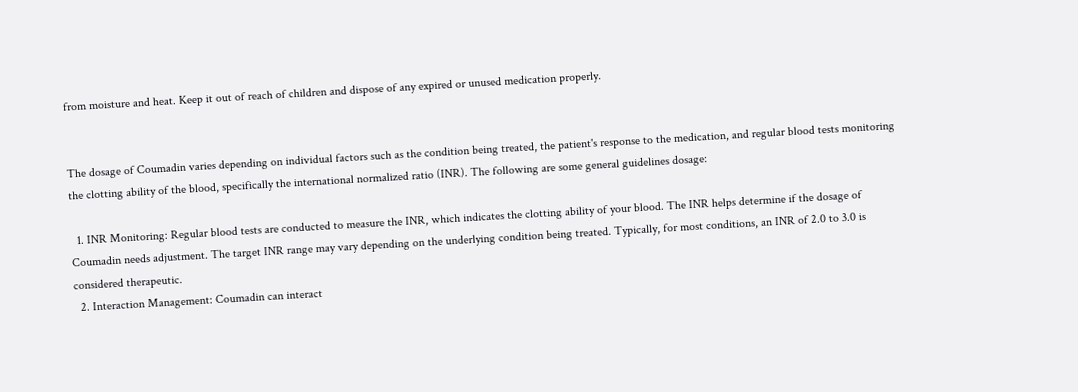from moisture and heat. Keep it out of reach of children and dispose of any expired or unused medication properly.


The dosage of Coumadin varies depending on individual factors such as the condition being treated, the patient's response to the medication, and regular blood tests monitoring the clotting ability of the blood, specifically the international normalized ratio (INR). The following are some general guidelines dosage:

  1. INR Monitoring: Regular blood tests are conducted to measure the INR, which indicates the clotting ability of your blood. The INR helps determine if the dosage of Coumadin needs adjustment. The target INR range may vary depending on the underlying condition being treated. Typically, for most conditions, an INR of 2.0 to 3.0 is considered therapeutic.
  2. Interaction Management: Coumadin can interact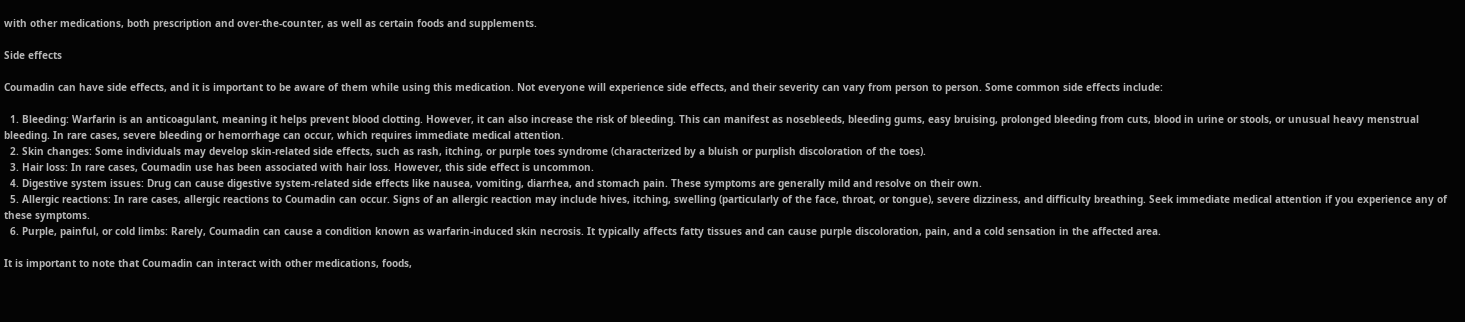with other medications, both prescription and over-the-counter, as well as certain foods and supplements.

Side effects

Coumadin can have side effects, and it is important to be aware of them while using this medication. Not everyone will experience side effects, and their severity can vary from person to person. Some common side effects include:

  1. Bleeding: Warfarin is an anticoagulant, meaning it helps prevent blood clotting. However, it can also increase the risk of bleeding. This can manifest as nosebleeds, bleeding gums, easy bruising, prolonged bleeding from cuts, blood in urine or stools, or unusual heavy menstrual bleeding. In rare cases, severe bleeding or hemorrhage can occur, which requires immediate medical attention.
  2. Skin changes: Some individuals may develop skin-related side effects, such as rash, itching, or purple toes syndrome (characterized by a bluish or purplish discoloration of the toes).
  3. Hair loss: In rare cases, Coumadin use has been associated with hair loss. However, this side effect is uncommon.
  4. Digestive system issues: Drug can cause digestive system-related side effects like nausea, vomiting, diarrhea, and stomach pain. These symptoms are generally mild and resolve on their own.
  5. Allergic reactions: In rare cases, allergic reactions to Coumadin can occur. Signs of an allergic reaction may include hives, itching, swelling (particularly of the face, throat, or tongue), severe dizziness, and difficulty breathing. Seek immediate medical attention if you experience any of these symptoms.
  6. Purple, painful, or cold limbs: Rarely, Coumadin can cause a condition known as warfarin-induced skin necrosis. It typically affects fatty tissues and can cause purple discoloration, pain, and a cold sensation in the affected area.

It is important to note that Coumadin can interact with other medications, foods,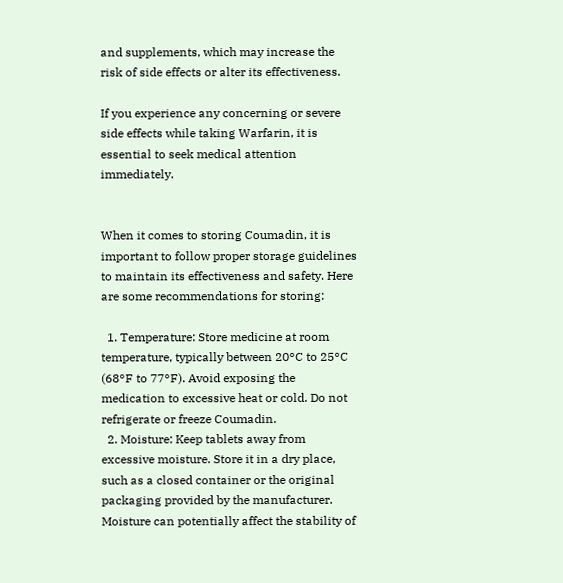and supplements, which may increase the risk of side effects or alter its effectiveness.

If you experience any concerning or severe side effects while taking Warfarin, it is essential to seek medical attention immediately.


When it comes to storing Coumadin, it is important to follow proper storage guidelines to maintain its effectiveness and safety. Here are some recommendations for storing:

  1. Temperature: Store medicine at room temperature, typically between 20°C to 25°C (68°F to 77°F). Avoid exposing the medication to excessive heat or cold. Do not refrigerate or freeze Coumadin.
  2. Moisture: Keep tablets away from excessive moisture. Store it in a dry place, such as a closed container or the original packaging provided by the manufacturer. Moisture can potentially affect the stability of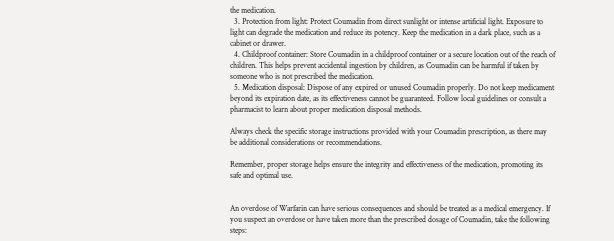the medication.
  3. Protection from light: Protect Coumadin from direct sunlight or intense artificial light. Exposure to light can degrade the medication and reduce its potency. Keep the medication in a dark place, such as a cabinet or drawer.
  4. Childproof container: Store Coumadin in a childproof container or a secure location out of the reach of children. This helps prevent accidental ingestion by children, as Coumadin can be harmful if taken by someone who is not prescribed the medication.
  5. Medication disposal: Dispose of any expired or unused Coumadin properly. Do not keep medicament beyond its expiration date, as its effectiveness cannot be guaranteed. Follow local guidelines or consult a pharmacist to learn about proper medication disposal methods.

Always check the specific storage instructions provided with your Coumadin prescription, as there may be additional considerations or recommendations.

Remember, proper storage helps ensure the integrity and effectiveness of the medication, promoting its safe and optimal use.


An overdose of Warfarin can have serious consequences and should be treated as a medical emergency. If you suspect an overdose or have taken more than the prescribed dosage of Coumadin, take the following steps: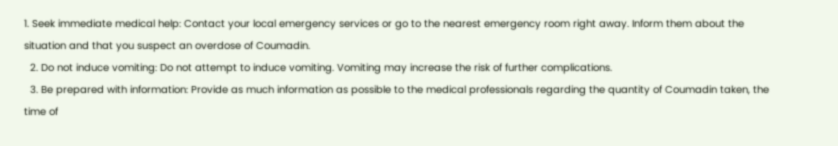1. Seek immediate medical help: Contact your local emergency services or go to the nearest emergency room right away. Inform them about the situation and that you suspect an overdose of Coumadin.
  2. Do not induce vomiting: Do not attempt to induce vomiting. Vomiting may increase the risk of further complications.
  3. Be prepared with information: Provide as much information as possible to the medical professionals regarding the quantity of Coumadin taken, the time of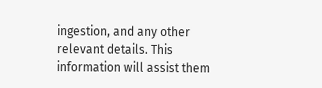ingestion, and any other relevant details. This information will assist them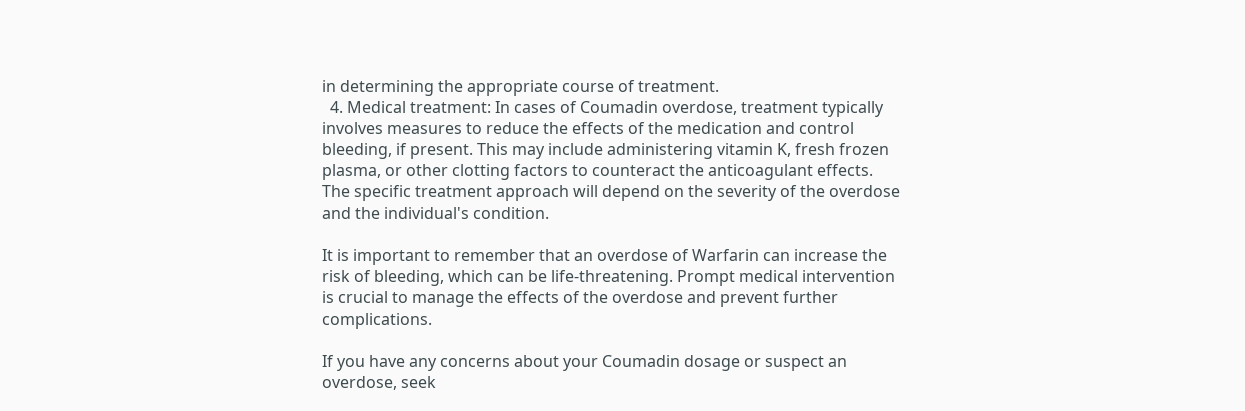in determining the appropriate course of treatment.
  4. Medical treatment: In cases of Coumadin overdose, treatment typically involves measures to reduce the effects of the medication and control bleeding, if present. This may include administering vitamin K, fresh frozen plasma, or other clotting factors to counteract the anticoagulant effects. The specific treatment approach will depend on the severity of the overdose and the individual's condition.

It is important to remember that an overdose of Warfarin can increase the risk of bleeding, which can be life-threatening. Prompt medical intervention is crucial to manage the effects of the overdose and prevent further complications.

If you have any concerns about your Coumadin dosage or suspect an overdose, seek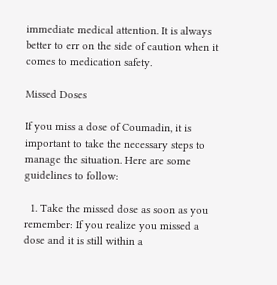immediate medical attention. It is always better to err on the side of caution when it comes to medication safety.

Missed Doses

If you miss a dose of Coumadin, it is important to take the necessary steps to manage the situation. Here are some guidelines to follow:

  1. Take the missed dose as soon as you remember: If you realize you missed a dose and it is still within a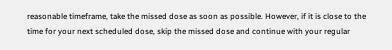reasonable timeframe, take the missed dose as soon as possible. However, if it is close to the time for your next scheduled dose, skip the missed dose and continue with your regular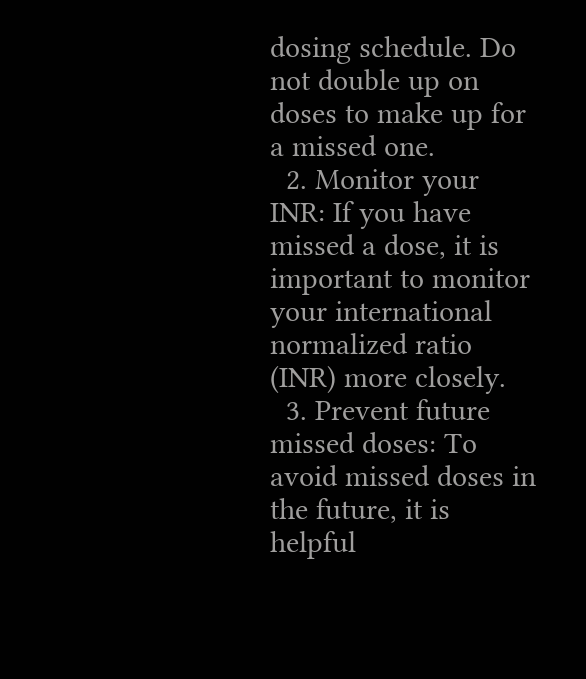dosing schedule. Do not double up on doses to make up for a missed one.
  2. Monitor your INR: If you have missed a dose, it is important to monitor your international normalized ratio (INR) more closely.
  3. Prevent future missed doses: To avoid missed doses in the future, it is helpful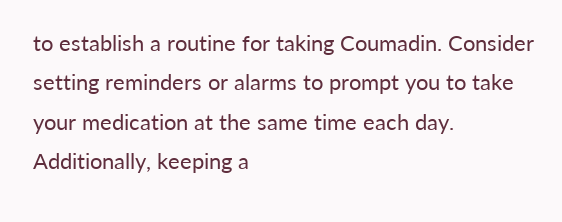to establish a routine for taking Coumadin. Consider setting reminders or alarms to prompt you to take your medication at the same time each day. Additionally, keeping a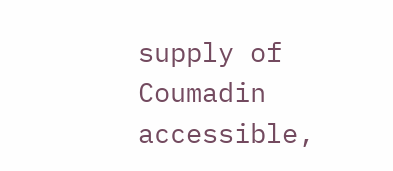supply of Coumadin accessible,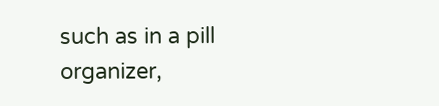such as in a pill organizer,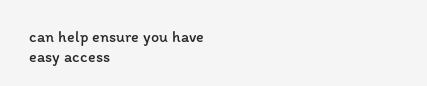can help ensure you have easy access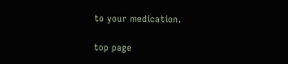to your medication.

top page